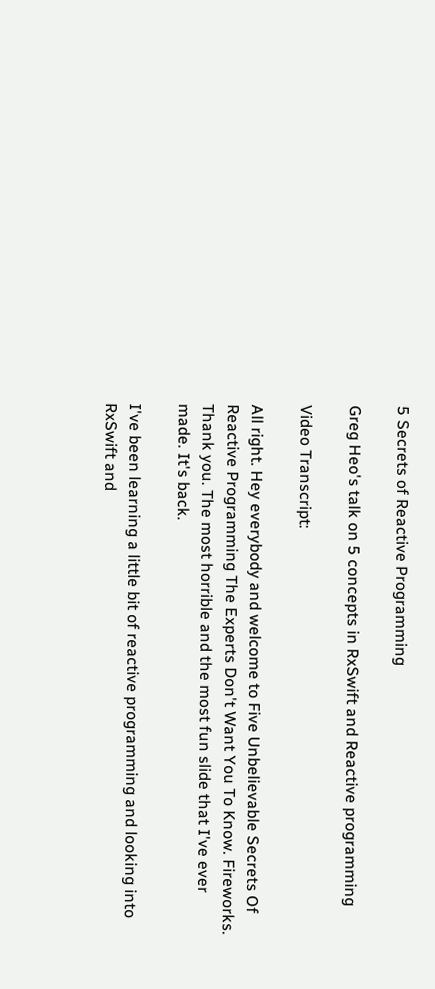5 Secrets of Reactive Programming

Greg Heo's talk on 5 concepts in RxSwift and Reactive programming

Video Transcript:

All right. Hey everybody and welcome to Five Unbelievable Secrets Of Reactive Programming The Experts Don't Want You To Know. Fireworks. Thank you. The most horrible and the most fun slide that I've ever made. It's back.

I've been learning a little bit of reactive programming and looking into RxSwift and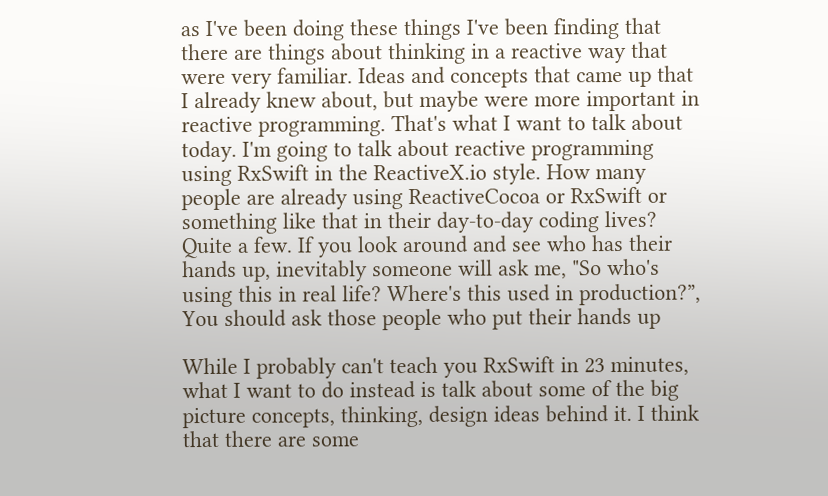as I've been doing these things I've been finding that there are things about thinking in a reactive way that were very familiar. Ideas and concepts that came up that I already knew about, but maybe were more important in reactive programming. That's what I want to talk about today. I'm going to talk about reactive programming using RxSwift in the ReactiveX.io style. How many people are already using ReactiveCocoa or RxSwift or something like that in their day-to-day coding lives? Quite a few. If you look around and see who has their hands up, inevitably someone will ask me, "So who's using this in real life? Where's this used in production?”, You should ask those people who put their hands up

While I probably can't teach you RxSwift in 23 minutes, what I want to do instead is talk about some of the big picture concepts, thinking, design ideas behind it. I think that there are some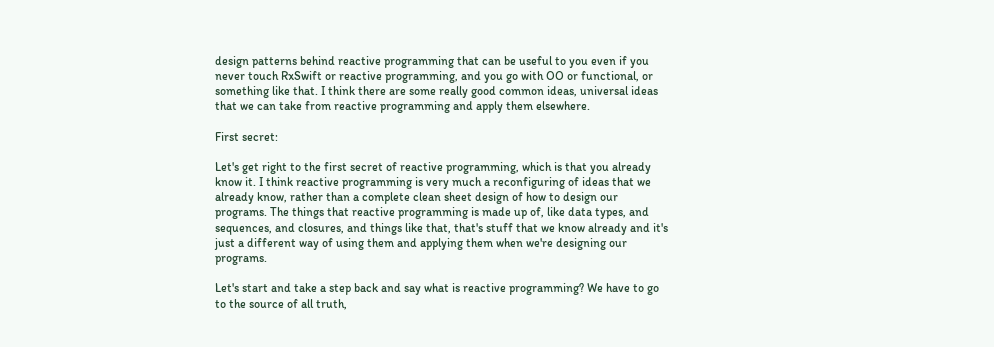design patterns behind reactive programming that can be useful to you even if you never touch RxSwift or reactive programming, and you go with OO or functional, or something like that. I think there are some really good common ideas, universal ideas that we can take from reactive programming and apply them elsewhere.

First secret:

Let's get right to the first secret of reactive programming, which is that you already know it. I think reactive programming is very much a reconfiguring of ideas that we already know, rather than a complete clean sheet design of how to design our programs. The things that reactive programming is made up of, like data types, and sequences, and closures, and things like that, that's stuff that we know already and it's just a different way of using them and applying them when we're designing our programs.

Let's start and take a step back and say what is reactive programming? We have to go to the source of all truth,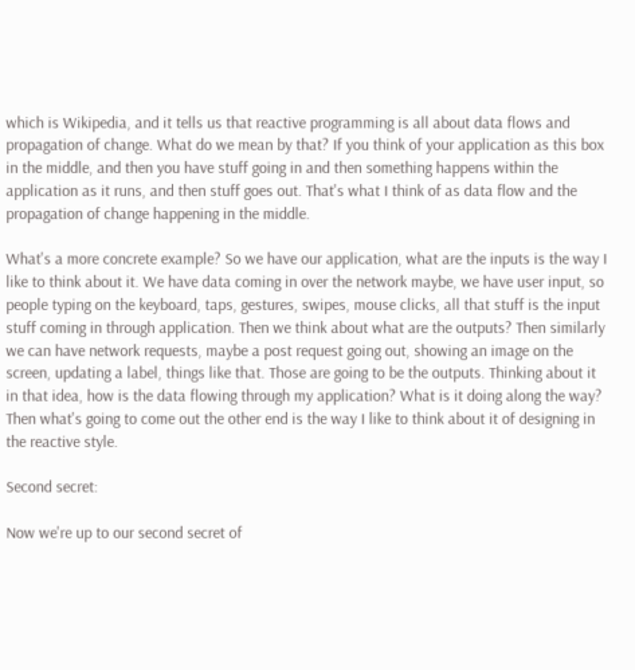which is Wikipedia, and it tells us that reactive programming is all about data flows and propagation of change. What do we mean by that? If you think of your application as this box in the middle, and then you have stuff going in and then something happens within the application as it runs, and then stuff goes out. That's what I think of as data flow and the propagation of change happening in the middle.

What's a more concrete example? So we have our application, what are the inputs is the way I like to think about it. We have data coming in over the network maybe, we have user input, so people typing on the keyboard, taps, gestures, swipes, mouse clicks, all that stuff is the input stuff coming in through application. Then we think about what are the outputs? Then similarly we can have network requests, maybe a post request going out, showing an image on the screen, updating a label, things like that. Those are going to be the outputs. Thinking about it in that idea, how is the data flowing through my application? What is it doing along the way? Then what's going to come out the other end is the way I like to think about it of designing in the reactive style.

Second secret:

Now we're up to our second secret of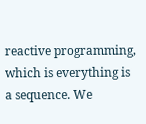reactive programming, which is everything is a sequence. We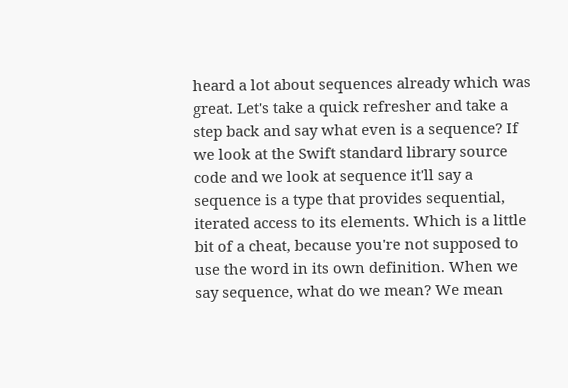heard a lot about sequences already which was great. Let's take a quick refresher and take a step back and say what even is a sequence? If we look at the Swift standard library source code and we look at sequence it'll say a sequence is a type that provides sequential, iterated access to its elements. Which is a little bit of a cheat, because you're not supposed to use the word in its own definition. When we say sequence, what do we mean? We mean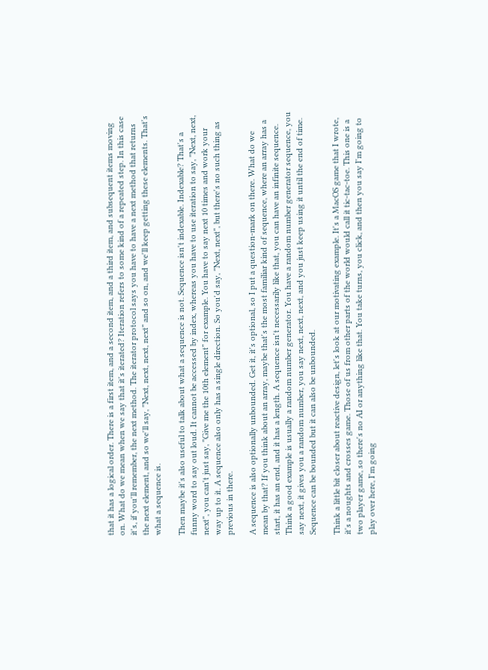that it has a logical order. There is a first item, and a second item, and a third item, and subsequent items moving on. What do we mean when we say that it's iterated? Iteration refers to some kind of a repeated step. In this case it's, if you'll remember, the next method. The iterator protocol says you have to have a next method that returns the next element, and so we'll say, "Next, next, next, next" and so on, and we'll keep getting these elements. That's what a sequence is.

Then maybe it's also useful to talk about what a sequence is not. Sequence isn't indexable. Indexable? That's a funny word to say out loud. It cannot be accessed by index, whereas you have to use iteration to say, "Next, next, next", you can't just say, "Give me the 10th element" for example. You have to say next 10 times and work your way up to it. A sequence also only has a single direction. So you'd say, "Next, next", but there's no such thing as previous in there.

A sequence is also optionally unbounded. Get it, it's optional, so I put a question-mark on there. What do we mean by that? If you think about an array, maybe that's the most familiar kind of sequence, where an array has a start, it has an end, and it has a length. A sequence isn't necessarily like that, you can have an infinite sequence. Think a good example is usually a random number generator. You have a random number generator sequence, you say next, it gives you a random number, you say next, next, next, and you just keep using it until the end of time. Sequence can be bounded but it can also be unbounded.

Think a little bit closer about reactive design, let's look at our motivating example. It's a MacOS game that I wrote, it's a noughts and crosses game. Those of us from other parts of the world would call it tic-tac-toe. This one is a two player game, so there's no AI or anything like that. You take turns, you click, and then you say I'm going to play over here, I'm going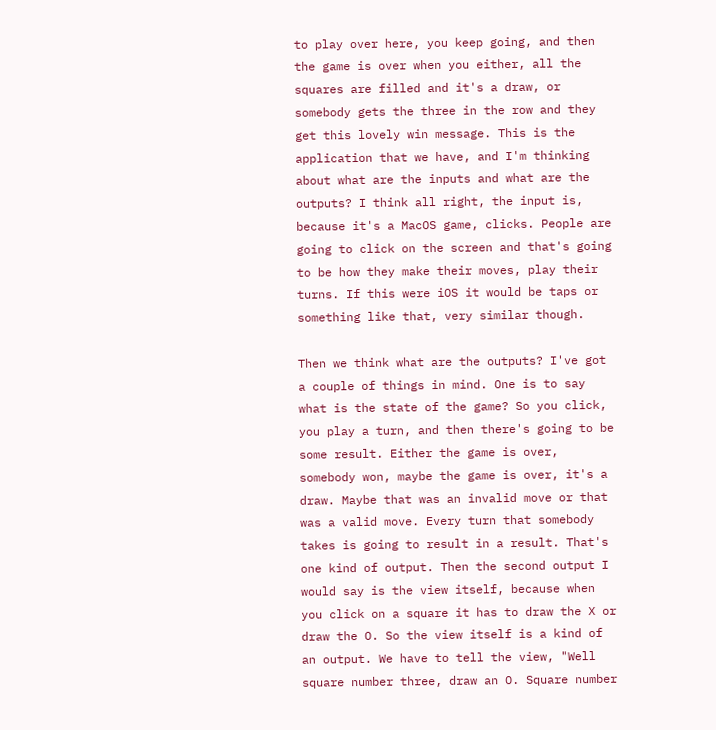to play over here, you keep going, and then the game is over when you either, all the squares are filled and it's a draw, or somebody gets the three in the row and they get this lovely win message. This is the application that we have, and I'm thinking about what are the inputs and what are the outputs? I think all right, the input is, because it's a MacOS game, clicks. People are going to click on the screen and that's going to be how they make their moves, play their turns. If this were iOS it would be taps or something like that, very similar though.

Then we think what are the outputs? I've got a couple of things in mind. One is to say what is the state of the game? So you click, you play a turn, and then there's going to be some result. Either the game is over, somebody won, maybe the game is over, it's a draw. Maybe that was an invalid move or that was a valid move. Every turn that somebody takes is going to result in a result. That's one kind of output. Then the second output I would say is the view itself, because when you click on a square it has to draw the X or draw the O. So the view itself is a kind of an output. We have to tell the view, "Well square number three, draw an O. Square number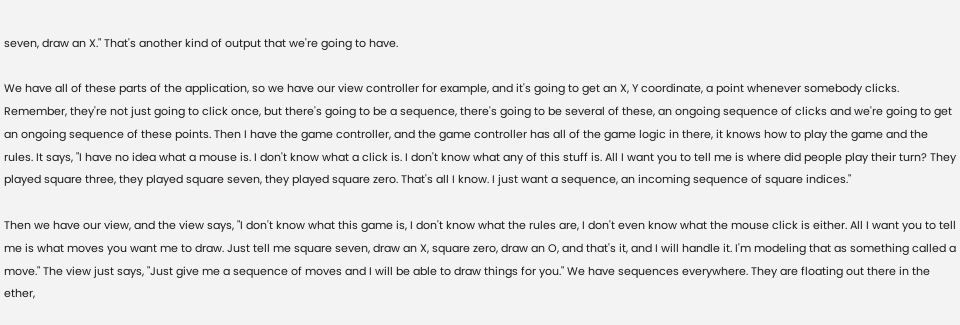seven, draw an X." That's another kind of output that we're going to have.

We have all of these parts of the application, so we have our view controller for example, and it's going to get an X, Y coordinate, a point whenever somebody clicks. Remember, they're not just going to click once, but there's going to be a sequence, there's going to be several of these, an ongoing sequence of clicks and we're going to get an ongoing sequence of these points. Then I have the game controller, and the game controller has all of the game logic in there, it knows how to play the game and the rules. It says, "I have no idea what a mouse is. I don't know what a click is. I don't know what any of this stuff is. All I want you to tell me is where did people play their turn? They played square three, they played square seven, they played square zero. That's all I know. I just want a sequence, an incoming sequence of square indices."

Then we have our view, and the view says, "I don't know what this game is, I don't know what the rules are, I don't even know what the mouse click is either. All I want you to tell me is what moves you want me to draw. Just tell me square seven, draw an X, square zero, draw an O, and that's it, and I will handle it. I'm modeling that as something called a move." The view just says, "Just give me a sequence of moves and I will be able to draw things for you." We have sequences everywhere. They are floating out there in the ether,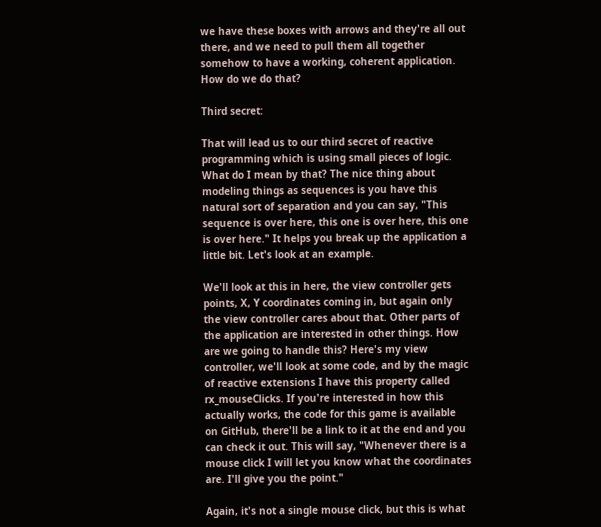we have these boxes with arrows and they're all out there, and we need to pull them all together somehow to have a working, coherent application. How do we do that?

Third secret:

That will lead us to our third secret of reactive programming which is using small pieces of logic. What do I mean by that? The nice thing about modeling things as sequences is you have this natural sort of separation and you can say, "This sequence is over here, this one is over here, this one is over here." It helps you break up the application a little bit. Let's look at an example.

We'll look at this in here, the view controller gets points, X, Y coordinates coming in, but again only the view controller cares about that. Other parts of the application are interested in other things. How are we going to handle this? Here's my view controller, we'll look at some code, and by the magic of reactive extensions I have this property called rx_mouseClicks. If you're interested in how this actually works, the code for this game is available on GitHub, there'll be a link to it at the end and you can check it out. This will say, "Whenever there is a mouse click I will let you know what the coordinates are. I'll give you the point."

Again, it's not a single mouse click, but this is what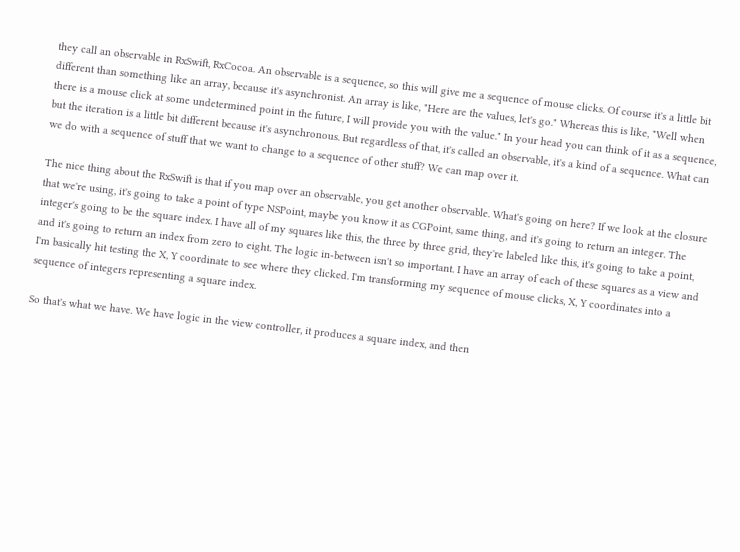they call an observable in RxSwift, RxCocoa. An observable is a sequence, so this will give me a sequence of mouse clicks. Of course it's a little bit different than something like an array, because it's asynchronist. An array is like, "Here are the values, let's go." Whereas this is like, "Well when there is a mouse click at some undetermined point in the future, I will provide you with the value." In your head you can think of it as a sequence, but the iteration is a little bit different because it's asynchronous. But regardless of that, it's called an observable, it's a kind of a sequence. What can we do with a sequence of stuff that we want to change to a sequence of other stuff? We can map over it.

The nice thing about the RxSwift is that if you map over an observable, you get another observable. What's going on here? If we look at the closure that we're using, it's going to take a point of type NSPoint, maybe you know it as CGPoint, same thing, and it's going to return an integer. The integer's going to be the square index. I have all of my squares like this, the three by three grid, they're labeled like this, it's going to take a point, and it's going to return an index from zero to eight. The logic in-between isn't so important. I have an array of each of these squares as a view and I'm basically hit testing the X, Y coordinate to see where they clicked. I'm transforming my sequence of mouse clicks, X, Y coordinates into a sequence of integers representing a square index.

So that's what we have. We have logic in the view controller, it produces a square index, and then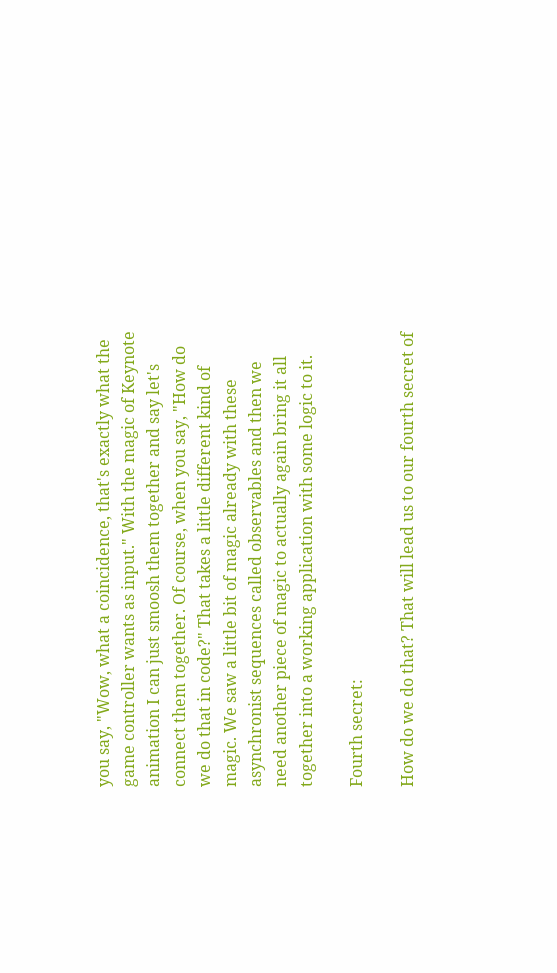you say, "Wow, what a coincidence, that's exactly what the game controller wants as input." With the magic of Keynote animation I can just smoosh them together and say let's connect them together. Of course, when you say, "How do we do that in code?" That takes a little different kind of magic. We saw a little bit of magic already with these asynchronist sequences called observables and then we need another piece of magic to actually again bring it all together into a working application with some logic to it.

Fourth secret:

How do we do that? That will lead us to our fourth secret of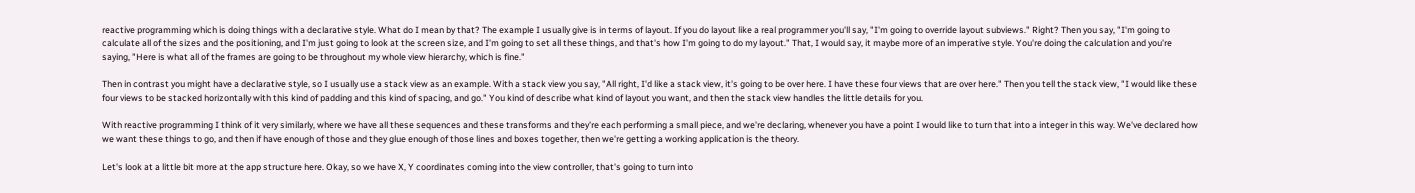reactive programming which is doing things with a declarative style. What do I mean by that? The example I usually give is in terms of layout. If you do layout like a real programmer you'll say, "I'm going to override layout subviews." Right? Then you say, "I'm going to calculate all of the sizes and the positioning, and I'm just going to look at the screen size, and I'm going to set all these things, and that's how I'm going to do my layout." That, I would say, it maybe more of an imperative style. You're doing the calculation and you're saying, "Here is what all of the frames are going to be throughout my whole view hierarchy, which is fine."

Then in contrast you might have a declarative style, so I usually use a stack view as an example. With a stack view you say, "All right, I'd like a stack view, it's going to be over here. I have these four views that are over here." Then you tell the stack view, "I would like these four views to be stacked horizontally with this kind of padding and this kind of spacing, and go." You kind of describe what kind of layout you want, and then the stack view handles the little details for you.

With reactive programming I think of it very similarly, where we have all these sequences and these transforms and they're each performing a small piece, and we're declaring, whenever you have a point I would like to turn that into a integer in this way. We've declared how we want these things to go, and then if have enough of those and they glue enough of those lines and boxes together, then we're getting a working application is the theory.

Let's look at a little bit more at the app structure here. Okay, so we have X, Y coordinates coming into the view controller, that's going to turn into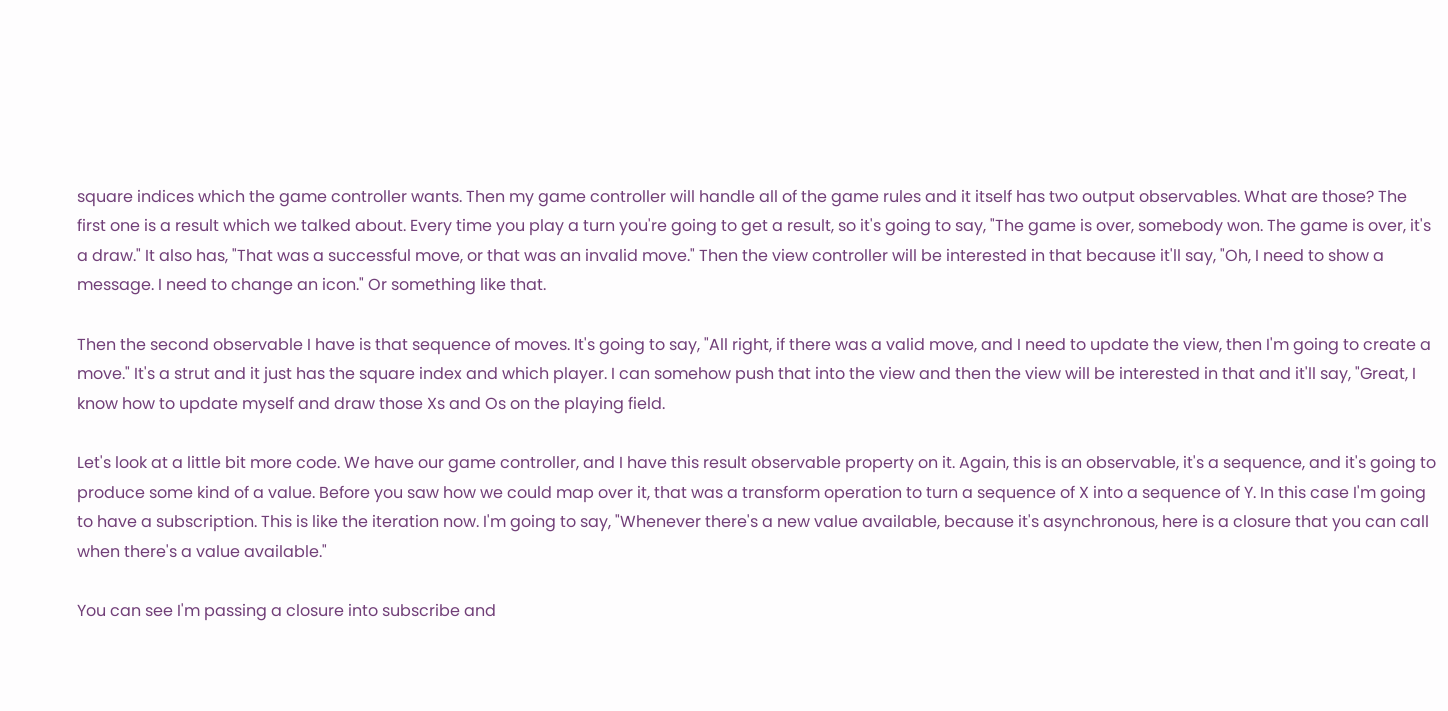square indices which the game controller wants. Then my game controller will handle all of the game rules and it itself has two output observables. What are those? The first one is a result which we talked about. Every time you play a turn you're going to get a result, so it's going to say, "The game is over, somebody won. The game is over, it's a draw." It also has, "That was a successful move, or that was an invalid move." Then the view controller will be interested in that because it'll say, "Oh, I need to show a message. I need to change an icon." Or something like that.

Then the second observable I have is that sequence of moves. It's going to say, "All right, if there was a valid move, and I need to update the view, then I'm going to create a move." It's a strut and it just has the square index and which player. I can somehow push that into the view and then the view will be interested in that and it'll say, "Great, I know how to update myself and draw those Xs and Os on the playing field.

Let's look at a little bit more code. We have our game controller, and I have this result observable property on it. Again, this is an observable, it's a sequence, and it's going to produce some kind of a value. Before you saw how we could map over it, that was a transform operation to turn a sequence of X into a sequence of Y. In this case I'm going to have a subscription. This is like the iteration now. I'm going to say, "Whenever there's a new value available, because it's asynchronous, here is a closure that you can call when there's a value available."

You can see I'm passing a closure into subscribe and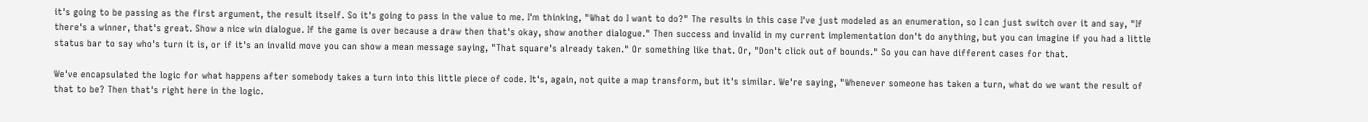it's going to be passing as the first argument, the result itself. So it's going to pass in the value to me. I'm thinking, "What do I want to do?" The results in this case I've just modeled as an enumeration, so I can just switch over it and say, "If there's a winner, that's great. Show a nice win dialogue. If the game is over because a draw then that's okay, show another dialogue." Then success and invalid in my current implementation don't do anything, but you can imagine if you had a little status bar to say who's turn it is, or if it's an invalid move you can show a mean message saying, "That square's already taken." Or something like that. Or, "Don't click out of bounds." So you can have different cases for that.

We've encapsulated the logic for what happens after somebody takes a turn into this little piece of code. It's, again, not quite a map transform, but it's similar. We're saying, "Whenever someone has taken a turn, what do we want the result of that to be? Then that's right here in the logic.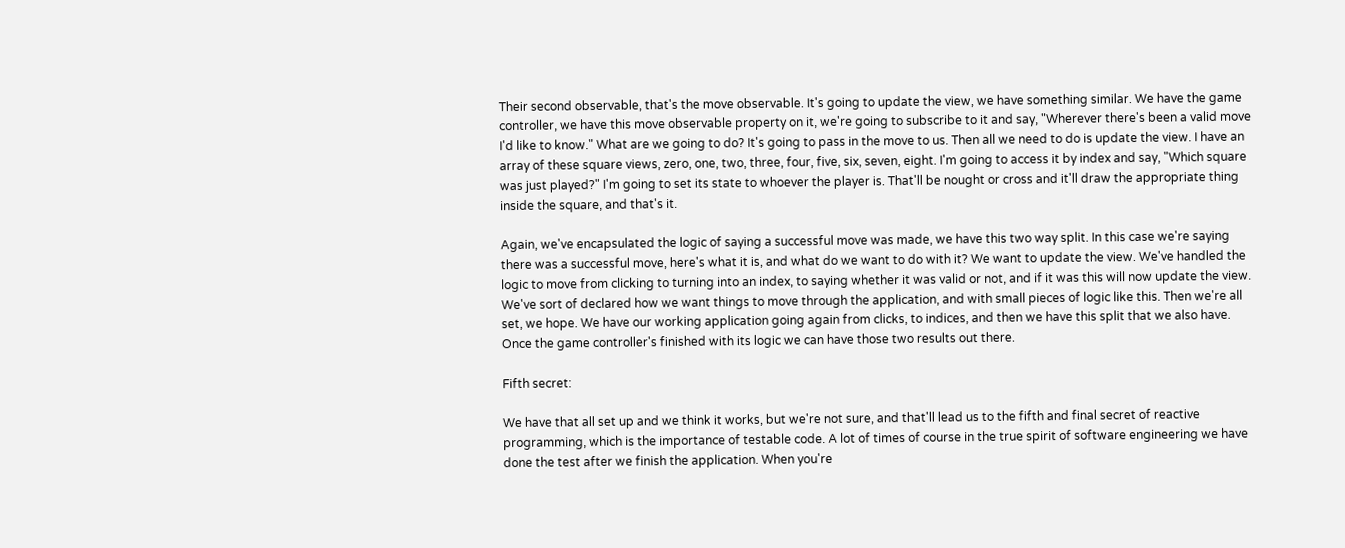Their second observable, that's the move observable. It's going to update the view, we have something similar. We have the game controller, we have this move observable property on it, we're going to subscribe to it and say, "Wherever there's been a valid move I'd like to know." What are we going to do? It's going to pass in the move to us. Then all we need to do is update the view. I have an array of these square views, zero, one, two, three, four, five, six, seven, eight. I'm going to access it by index and say, "Which square was just played?" I'm going to set its state to whoever the player is. That'll be nought or cross and it'll draw the appropriate thing inside the square, and that's it.

Again, we've encapsulated the logic of saying a successful move was made, we have this two way split. In this case we're saying there was a successful move, here's what it is, and what do we want to do with it? We want to update the view. We've handled the logic to move from clicking to turning into an index, to saying whether it was valid or not, and if it was this will now update the view. We've sort of declared how we want things to move through the application, and with small pieces of logic like this. Then we're all set, we hope. We have our working application going again from clicks, to indices, and then we have this split that we also have. Once the game controller's finished with its logic we can have those two results out there.

Fifth secret:

We have that all set up and we think it works, but we're not sure, and that'll lead us to the fifth and final secret of reactive programming, which is the importance of testable code. A lot of times of course in the true spirit of software engineering we have done the test after we finish the application. When you're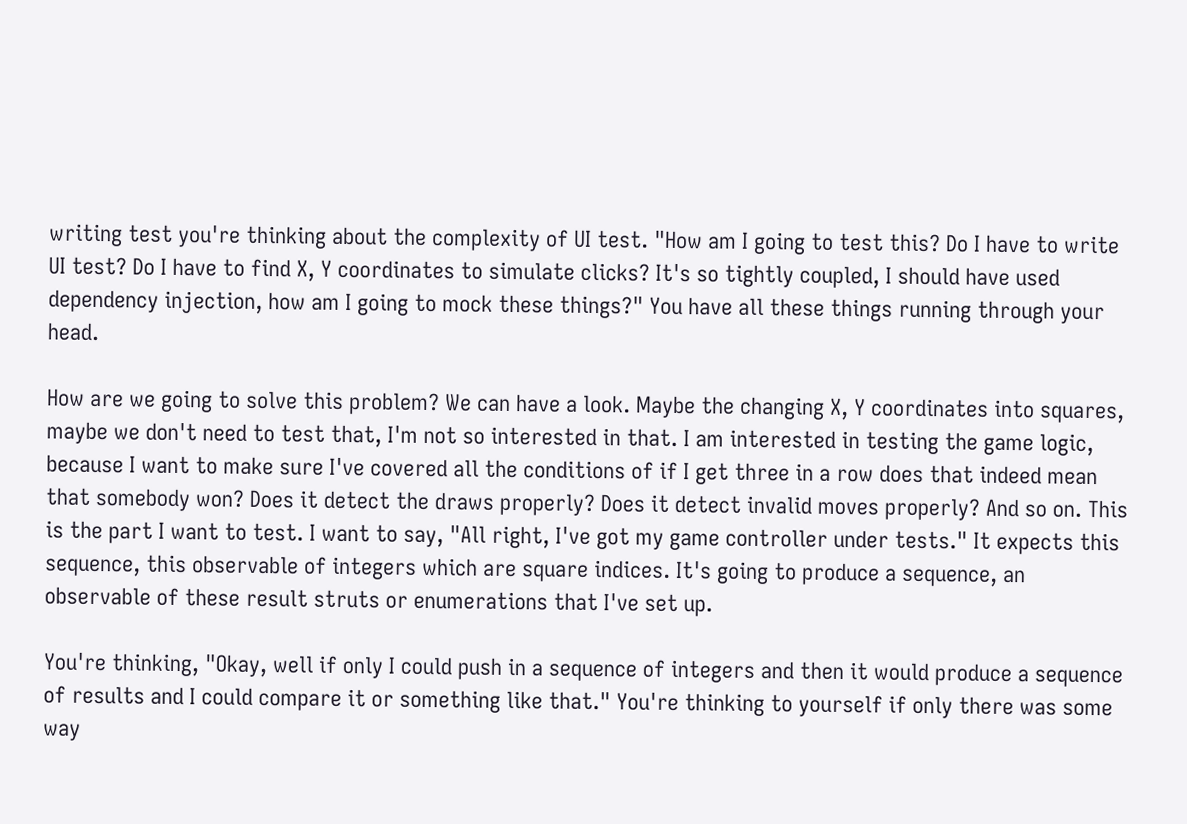writing test you're thinking about the complexity of UI test. "How am I going to test this? Do I have to write UI test? Do I have to find X, Y coordinates to simulate clicks? It's so tightly coupled, I should have used dependency injection, how am I going to mock these things?" You have all these things running through your head.

How are we going to solve this problem? We can have a look. Maybe the changing X, Y coordinates into squares, maybe we don't need to test that, I'm not so interested in that. I am interested in testing the game logic, because I want to make sure I've covered all the conditions of if I get three in a row does that indeed mean that somebody won? Does it detect the draws properly? Does it detect invalid moves properly? And so on. This is the part I want to test. I want to say, "All right, I've got my game controller under tests." It expects this sequence, this observable of integers which are square indices. It's going to produce a sequence, an observable of these result struts or enumerations that I've set up.

You're thinking, "Okay, well if only I could push in a sequence of integers and then it would produce a sequence of results and I could compare it or something like that." You're thinking to yourself if only there was some way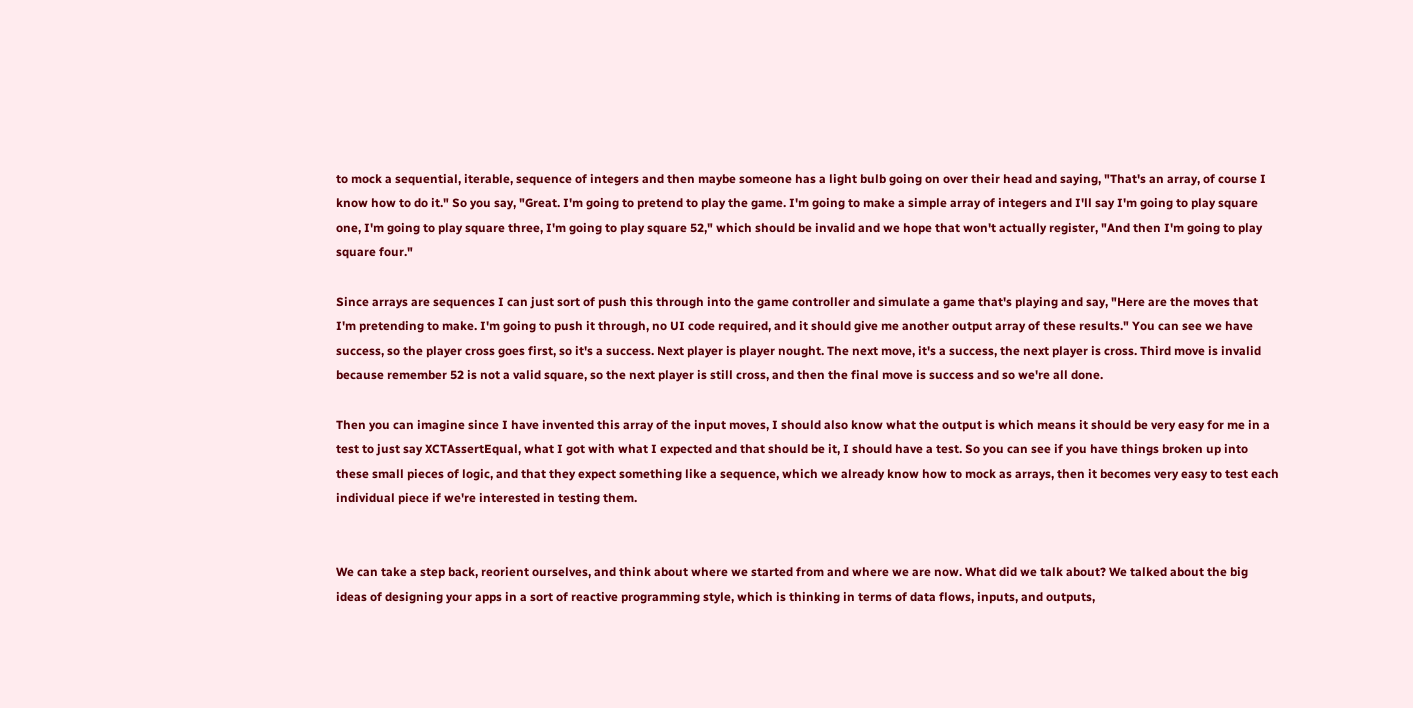to mock a sequential, iterable, sequence of integers and then maybe someone has a light bulb going on over their head and saying, "That's an array, of course I know how to do it." So you say, "Great. I'm going to pretend to play the game. I'm going to make a simple array of integers and I'll say I'm going to play square one, I'm going to play square three, I'm going to play square 52," which should be invalid and we hope that won't actually register, "And then I'm going to play square four."

Since arrays are sequences I can just sort of push this through into the game controller and simulate a game that's playing and say, "Here are the moves that I'm pretending to make. I'm going to push it through, no UI code required, and it should give me another output array of these results." You can see we have success, so the player cross goes first, so it's a success. Next player is player nought. The next move, it's a success, the next player is cross. Third move is invalid because remember 52 is not a valid square, so the next player is still cross, and then the final move is success and so we're all done.

Then you can imagine since I have invented this array of the input moves, I should also know what the output is which means it should be very easy for me in a test to just say XCTAssertEqual, what I got with what I expected and that should be it, I should have a test. So you can see if you have things broken up into these small pieces of logic, and that they expect something like a sequence, which we already know how to mock as arrays, then it becomes very easy to test each individual piece if we're interested in testing them.


We can take a step back, reorient ourselves, and think about where we started from and where we are now. What did we talk about? We talked about the big ideas of designing your apps in a sort of reactive programming style, which is thinking in terms of data flows, inputs, and outputs,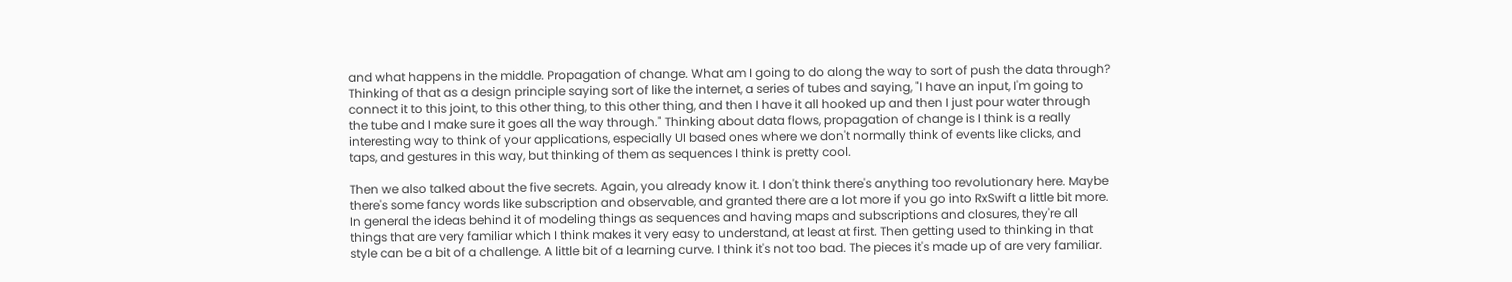and what happens in the middle. Propagation of change. What am I going to do along the way to sort of push the data through? Thinking of that as a design principle saying sort of like the internet, a series of tubes and saying, "I have an input, I'm going to connect it to this joint, to this other thing, to this other thing, and then I have it all hooked up and then I just pour water through the tube and I make sure it goes all the way through." Thinking about data flows, propagation of change is I think is a really interesting way to think of your applications, especially UI based ones where we don't normally think of events like clicks, and taps, and gestures in this way, but thinking of them as sequences I think is pretty cool.

Then we also talked about the five secrets. Again, you already know it. I don't think there's anything too revolutionary here. Maybe there's some fancy words like subscription and observable, and granted there are a lot more if you go into RxSwift a little bit more. In general the ideas behind it of modeling things as sequences and having maps and subscriptions and closures, they're all things that are very familiar which I think makes it very easy to understand, at least at first. Then getting used to thinking in that style can be a bit of a challenge. A little bit of a learning curve. I think it's not too bad. The pieces it's made up of are very familiar.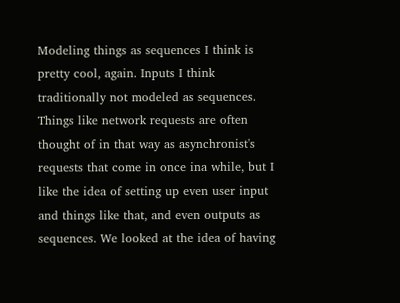Modeling things as sequences I think is pretty cool, again. Inputs I think traditionally not modeled as sequences. Things like network requests are often thought of in that way as asynchronist's requests that come in once ina while, but I like the idea of setting up even user input and things like that, and even outputs as sequences. We looked at the idea of having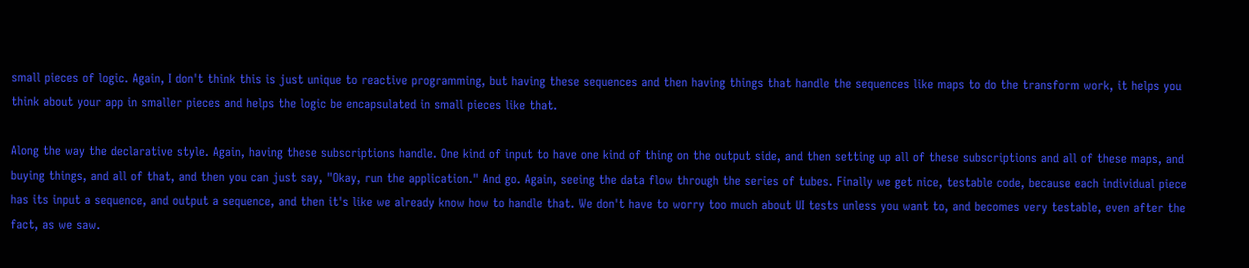small pieces of logic. Again, I don't think this is just unique to reactive programming, but having these sequences and then having things that handle the sequences like maps to do the transform work, it helps you think about your app in smaller pieces and helps the logic be encapsulated in small pieces like that.

Along the way the declarative style. Again, having these subscriptions handle. One kind of input to have one kind of thing on the output side, and then setting up all of these subscriptions and all of these maps, and buying things, and all of that, and then you can just say, "Okay, run the application." And go. Again, seeing the data flow through the series of tubes. Finally we get nice, testable code, because each individual piece has its input a sequence, and output a sequence, and then it's like we already know how to handle that. We don't have to worry too much about UI tests unless you want to, and becomes very testable, even after the fact, as we saw.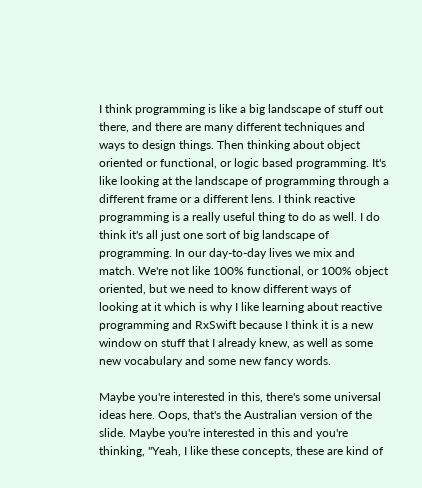I think programming is like a big landscape of stuff out there, and there are many different techniques and ways to design things. Then thinking about object oriented or functional, or logic based programming. It's like looking at the landscape of programming through a different frame or a different lens. I think reactive programming is a really useful thing to do as well. I do think it's all just one sort of big landscape of programming. In our day-to-day lives we mix and match. We're not like 100% functional, or 100% object oriented, but we need to know different ways of looking at it which is why I like learning about reactive programming and RxSwift because I think it is a new window on stuff that I already knew, as well as some new vocabulary and some new fancy words.

Maybe you're interested in this, there's some universal ideas here. Oops, that's the Australian version of the slide. Maybe you're interested in this and you're thinking, "Yeah, I like these concepts, these are kind of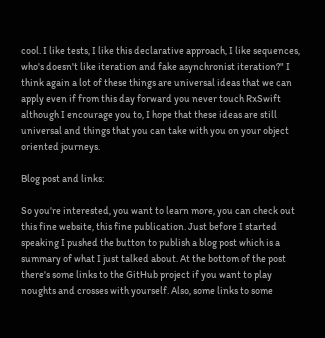cool. I like tests, I like this declarative approach, I like sequences, who's doesn't like iteration and fake asynchronist iteration?" I think again a lot of these things are universal ideas that we can apply even if from this day forward you never touch RxSwift although I encourage you to, I hope that these ideas are still universal and things that you can take with you on your object oriented journeys.

Blog post and links:

So you're interested, you want to learn more, you can check out this fine website, this fine publication. Just before I started speaking I pushed the button to publish a blog post which is a summary of what I just talked about. At the bottom of the post there's some links to the GitHub project if you want to play noughts and crosses with yourself. Also, some links to some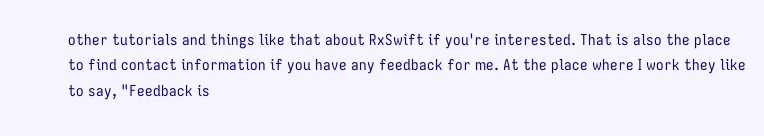other tutorials and things like that about RxSwift if you're interested. That is also the place to find contact information if you have any feedback for me. At the place where I work they like to say, "Feedback is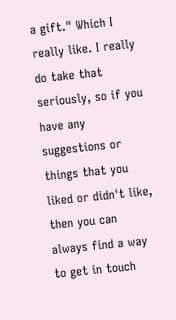a gift." Which I really like. I really do take that seriously, so if you have any suggestions or things that you liked or didn't like, then you can always find a way to get in touch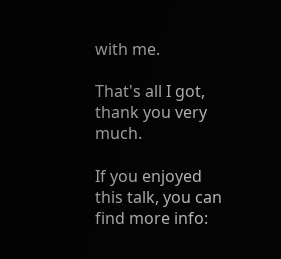with me.

That's all I got, thank you very much.

If you enjoyed this talk, you can find more info: